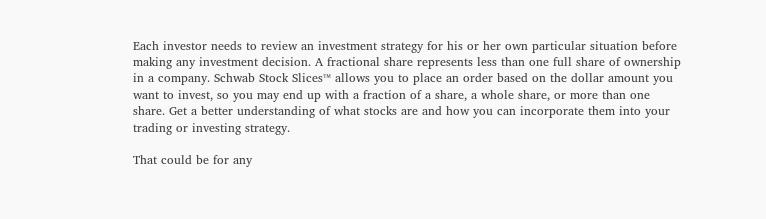Each investor needs to review an investment strategy for his or her own particular situation before making any investment decision. A fractional share represents less than one full share of ownership in a company. Schwab Stock Slices™ allows you to place an order based on the dollar amount you want to invest, so you may end up with a fraction of a share, a whole share, or more than one share. Get a better understanding of what stocks are and how you can incorporate them into your trading or investing strategy.

That could be for any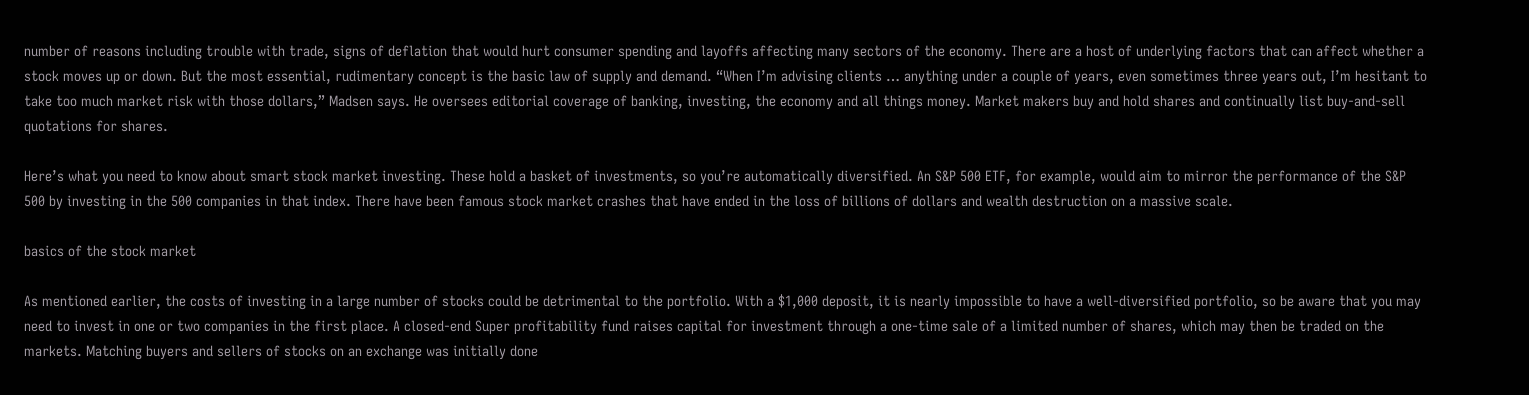number of reasons including trouble with trade, signs of deflation that would hurt consumer spending and layoffs affecting many sectors of the economy. There are a host of underlying factors that can affect whether a stock moves up or down. But the most essential, rudimentary concept is the basic law of supply and demand. “When I’m advising clients … anything under a couple of years, even sometimes three years out, I’m hesitant to take too much market risk with those dollars,” Madsen says. He oversees editorial coverage of banking, investing, the economy and all things money. Market makers buy and hold shares and continually list buy-and-sell quotations for shares.

Here’s what you need to know about smart stock market investing. These hold a basket of investments, so you’re automatically diversified. An S&P 500 ETF, for example, would aim to mirror the performance of the S&P 500 by investing in the 500 companies in that index. There have been famous stock market crashes that have ended in the loss of billions of dollars and wealth destruction on a massive scale.

basics of the stock market

As mentioned earlier, the costs of investing in a large number of stocks could be detrimental to the portfolio. With a $1,000 deposit, it is nearly impossible to have a well-diversified portfolio, so be aware that you may need to invest in one or two companies in the first place. A closed-end Super profitability fund raises capital for investment through a one-time sale of a limited number of shares, which may then be traded on the markets. Matching buyers and sellers of stocks on an exchange was initially done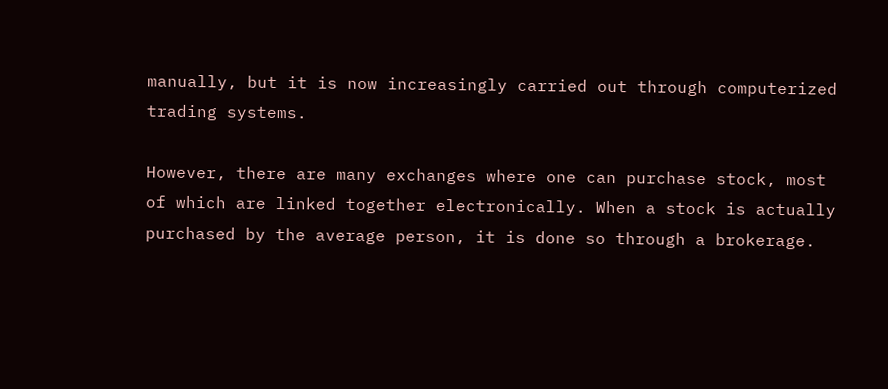manually, but it is now increasingly carried out through computerized trading systems.

However, there are many exchanges where one can purchase stock, most of which are linked together electronically. When a stock is actually purchased by the average person, it is done so through a brokerage.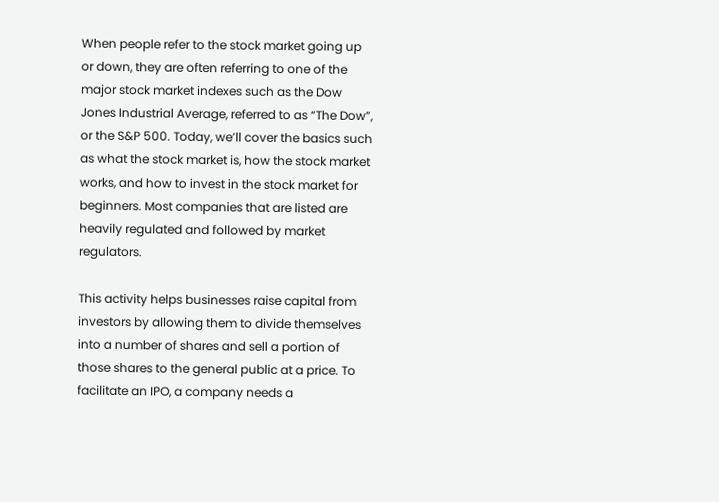When people refer to the stock market going up or down, they are often referring to one of the major stock market indexes such as the Dow Jones Industrial Average, referred to as “The Dow”, or the S&P 500. Today, we’ll cover the basics such as what the stock market is, how the stock market works, and how to invest in the stock market for beginners. Most companies that are listed are heavily regulated and followed by market regulators.

This activity helps businesses raise capital from investors by allowing them to divide themselves into a number of shares and sell a portion of those shares to the general public at a price. To facilitate an IPO, a company needs a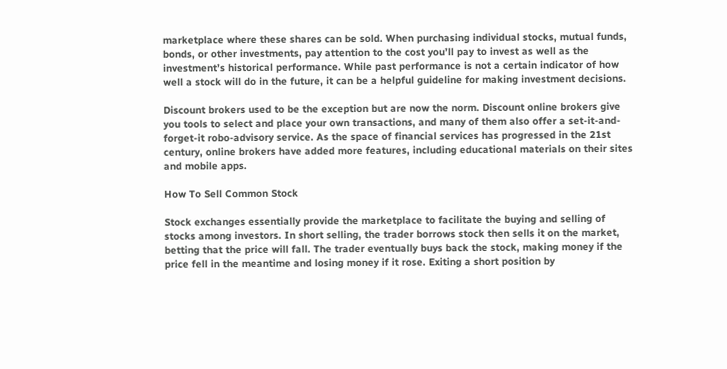marketplace where these shares can be sold. When purchasing individual stocks, mutual funds, bonds, or other investments, pay attention to the cost you’ll pay to invest as well as the investment’s historical performance. While past performance is not a certain indicator of how well a stock will do in the future, it can be a helpful guideline for making investment decisions.

Discount brokers used to be the exception but are now the norm. Discount online brokers give you tools to select and place your own transactions, and many of them also offer a set-it-and-forget-it robo-advisory service. As the space of financial services has progressed in the 21st century, online brokers have added more features, including educational materials on their sites and mobile apps.

How To Sell Common Stock

Stock exchanges essentially provide the marketplace to facilitate the buying and selling of stocks among investors. In short selling, the trader borrows stock then sells it on the market, betting that the price will fall. The trader eventually buys back the stock, making money if the price fell in the meantime and losing money if it rose. Exiting a short position by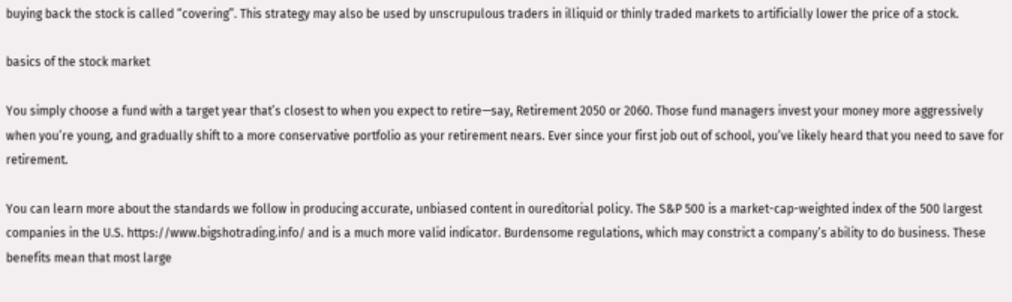buying back the stock is called “covering”. This strategy may also be used by unscrupulous traders in illiquid or thinly traded markets to artificially lower the price of a stock.

basics of the stock market

You simply choose a fund with a target year that’s closest to when you expect to retire—say, Retirement 2050 or 2060. Those fund managers invest your money more aggressively when you’re young, and gradually shift to a more conservative portfolio as your retirement nears. Ever since your first job out of school, you’ve likely heard that you need to save for retirement.

You can learn more about the standards we follow in producing accurate, unbiased content in oureditorial policy. The S&P 500 is a market-cap-weighted index of the 500 largest companies in the U.S. https://www.bigshotrading.info/ and is a much more valid indicator. Burdensome regulations, which may constrict a company’s ability to do business. These benefits mean that most large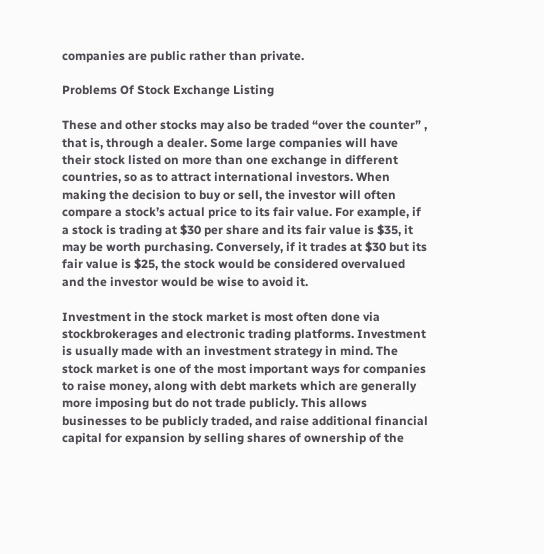companies are public rather than private.

Problems Of Stock Exchange Listing

These and other stocks may also be traded “over the counter” , that is, through a dealer. Some large companies will have their stock listed on more than one exchange in different countries, so as to attract international investors. When making the decision to buy or sell, the investor will often compare a stock’s actual price to its fair value. For example, if a stock is trading at $30 per share and its fair value is $35, it may be worth purchasing. Conversely, if it trades at $30 but its fair value is $25, the stock would be considered overvalued and the investor would be wise to avoid it.

Investment in the stock market is most often done via stockbrokerages and electronic trading platforms. Investment is usually made with an investment strategy in mind. The stock market is one of the most important ways for companies to raise money, along with debt markets which are generally more imposing but do not trade publicly. This allows businesses to be publicly traded, and raise additional financial capital for expansion by selling shares of ownership of the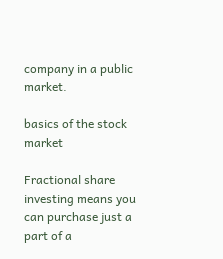company in a public market.

basics of the stock market

Fractional share investing means you can purchase just a part of a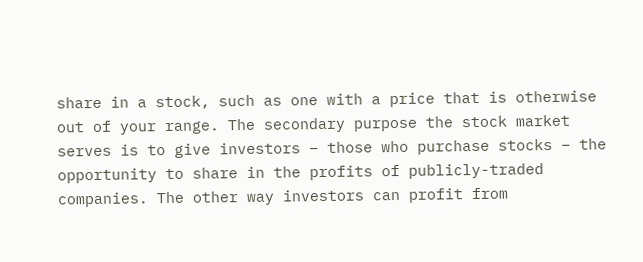share in a stock, such as one with a price that is otherwise out of your range. The secondary purpose the stock market serves is to give investors – those who purchase stocks – the opportunity to share in the profits of publicly-traded companies. The other way investors can profit from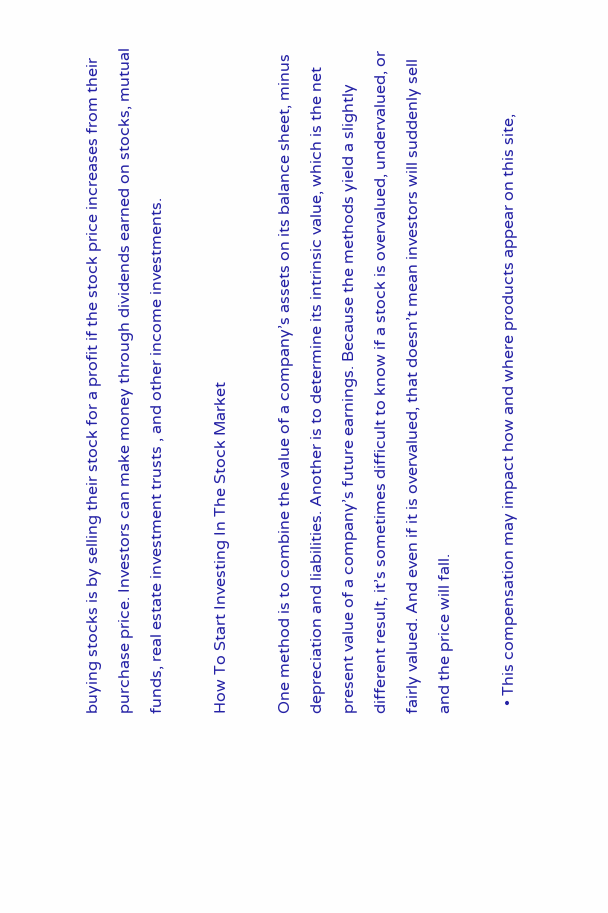buying stocks is by selling their stock for a profit if the stock price increases from their purchase price. Investors can make money through dividends earned on stocks, mutual funds, real estate investment trusts , and other income investments.

How To Start Investing In The Stock Market

One method is to combine the value of a company’s assets on its balance sheet, minus depreciation and liabilities. Another is to determine its intrinsic value, which is the net present value of a company’s future earnings. Because the methods yield a slightly different result, it’s sometimes difficult to know if a stock is overvalued, undervalued, or fairly valued. And even if it is overvalued, that doesn’t mean investors will suddenly sell and the price will fall.

  • This compensation may impact how and where products appear on this site,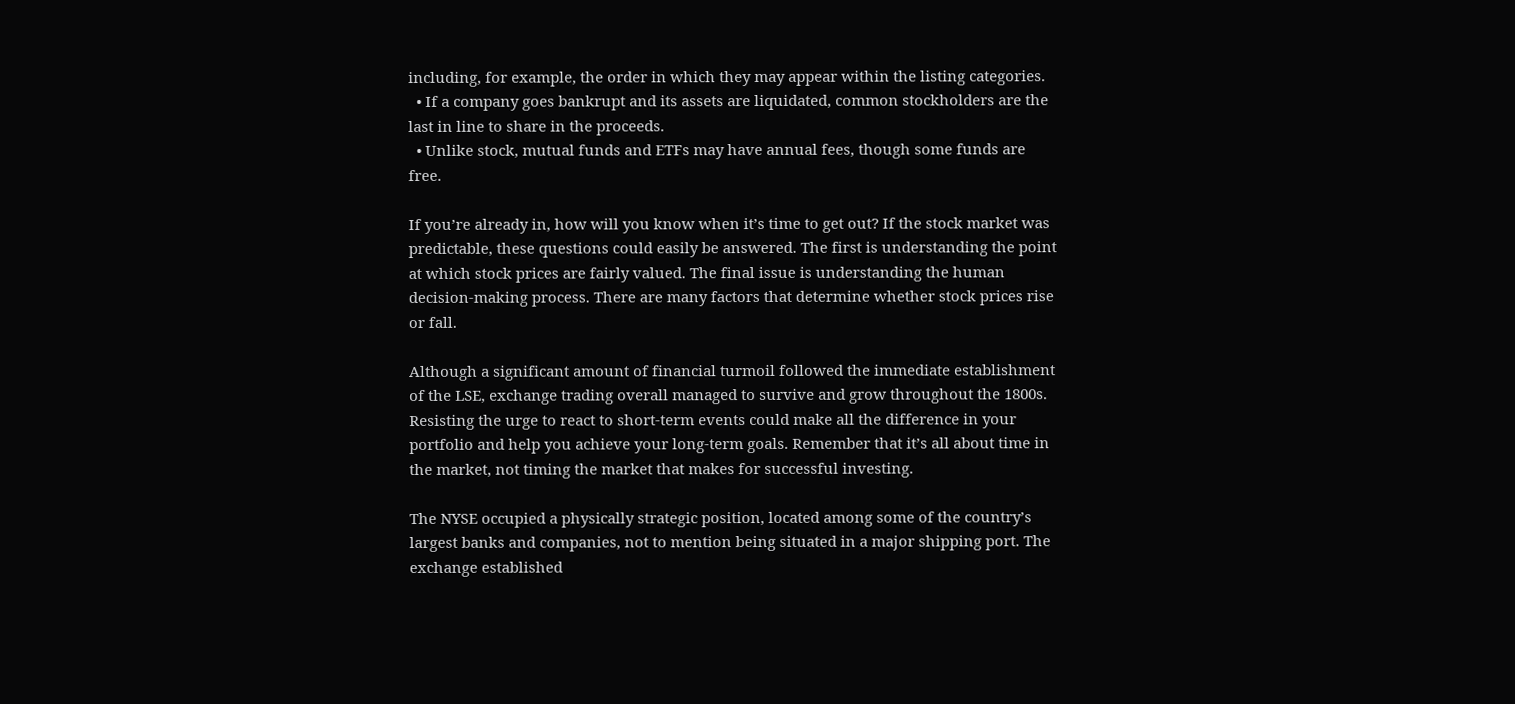including, for example, the order in which they may appear within the listing categories.
  • If a company goes bankrupt and its assets are liquidated, common stockholders are the last in line to share in the proceeds.
  • Unlike stock, mutual funds and ETFs may have annual fees, though some funds are free.

If you’re already in, how will you know when it’s time to get out? If the stock market was predictable, these questions could easily be answered. The first is understanding the point at which stock prices are fairly valued. The final issue is understanding the human decision-making process. There are many factors that determine whether stock prices rise or fall.

Although a significant amount of financial turmoil followed the immediate establishment of the LSE, exchange trading overall managed to survive and grow throughout the 1800s. Resisting the urge to react to short-term events could make all the difference in your portfolio and help you achieve your long-term goals. Remember that it’s all about time in the market, not timing the market that makes for successful investing.

The NYSE occupied a physically strategic position, located among some of the country’s largest banks and companies, not to mention being situated in a major shipping port. The exchange established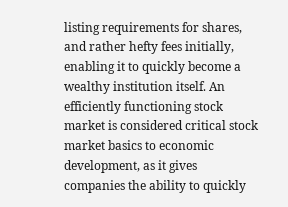listing requirements for shares, and rather hefty fees initially, enabling it to quickly become a wealthy institution itself. An efficiently functioning stock market is considered critical stock market basics to economic development, as it gives companies the ability to quickly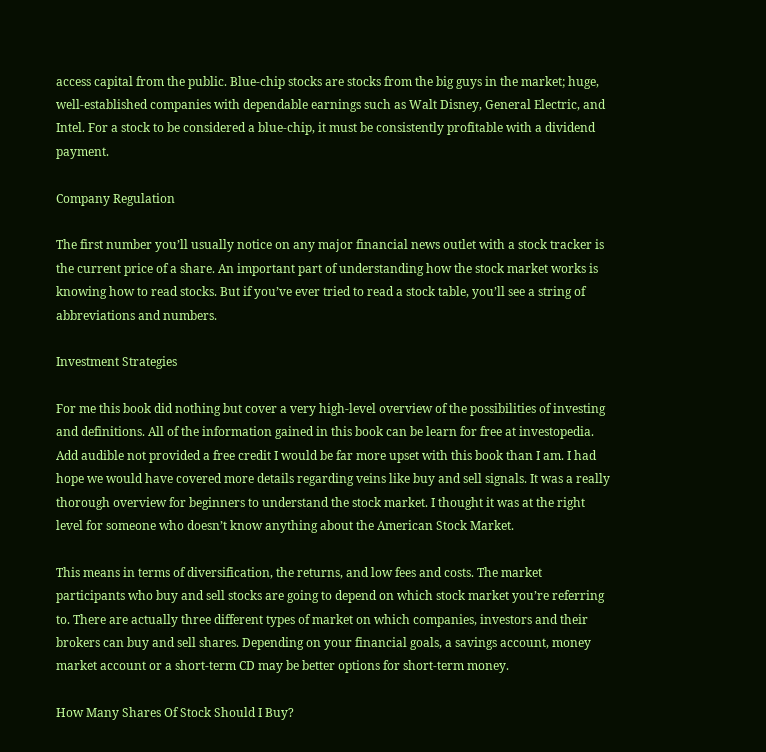access capital from the public. Blue-chip stocks are stocks from the big guys in the market; huge, well-established companies with dependable earnings such as Walt Disney, General Electric, and Intel. For a stock to be considered a blue-chip, it must be consistently profitable with a dividend payment.

Company Regulation

The first number you’ll usually notice on any major financial news outlet with a stock tracker is the current price of a share. An important part of understanding how the stock market works is knowing how to read stocks. But if you’ve ever tried to read a stock table, you’ll see a string of abbreviations and numbers.

Investment Strategies

For me this book did nothing but cover a very high-level overview of the possibilities of investing and definitions. All of the information gained in this book can be learn for free at investopedia. Add audible not provided a free credit I would be far more upset with this book than I am. I had hope we would have covered more details regarding veins like buy and sell signals. It was a really thorough overview for beginners to understand the stock market. I thought it was at the right level for someone who doesn’t know anything about the American Stock Market.

This means in terms of diversification, the returns, and low fees and costs. The market participants who buy and sell stocks are going to depend on which stock market you’re referring to. There are actually three different types of market on which companies, investors and their brokers can buy and sell shares. Depending on your financial goals, a savings account, money market account or a short-term CD may be better options for short-term money.

How Many Shares Of Stock Should I Buy?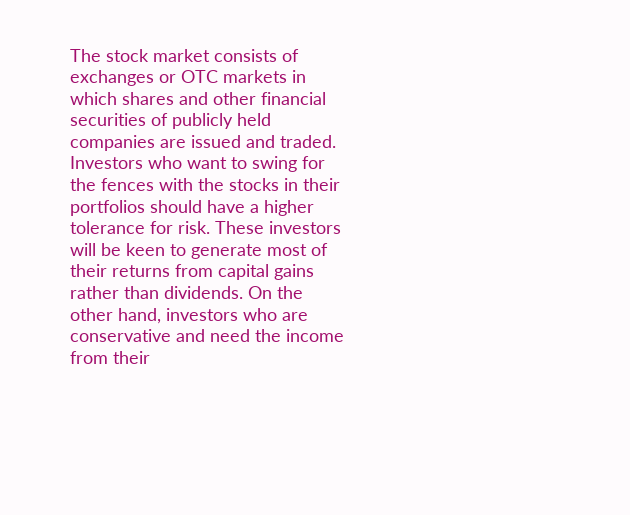The stock market consists of exchanges or OTC markets in which shares and other financial securities of publicly held companies are issued and traded. Investors who want to swing for the fences with the stocks in their portfolios should have a higher tolerance for risk. These investors will be keen to generate most of their returns from capital gains rather than dividends. On the other hand, investors who are conservative and need the income from their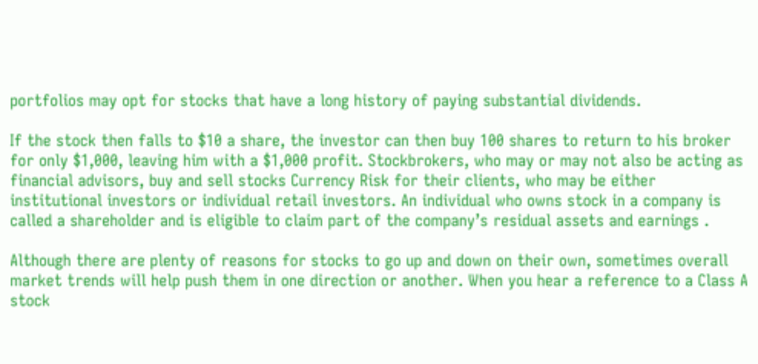portfolios may opt for stocks that have a long history of paying substantial dividends.

If the stock then falls to $10 a share, the investor can then buy 100 shares to return to his broker for only $1,000, leaving him with a $1,000 profit. Stockbrokers, who may or may not also be acting as financial advisors, buy and sell stocks Currency Risk for their clients, who may be either institutional investors or individual retail investors. An individual who owns stock in a company is called a shareholder and is eligible to claim part of the company’s residual assets and earnings .

Although there are plenty of reasons for stocks to go up and down on their own, sometimes overall market trends will help push them in one direction or another. When you hear a reference to a Class A stock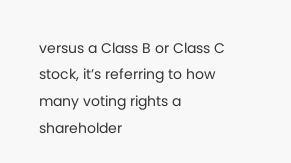versus a Class B or Class C stock, it’s referring to how many voting rights a shareholder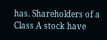has. Shareholders of a Class A stock have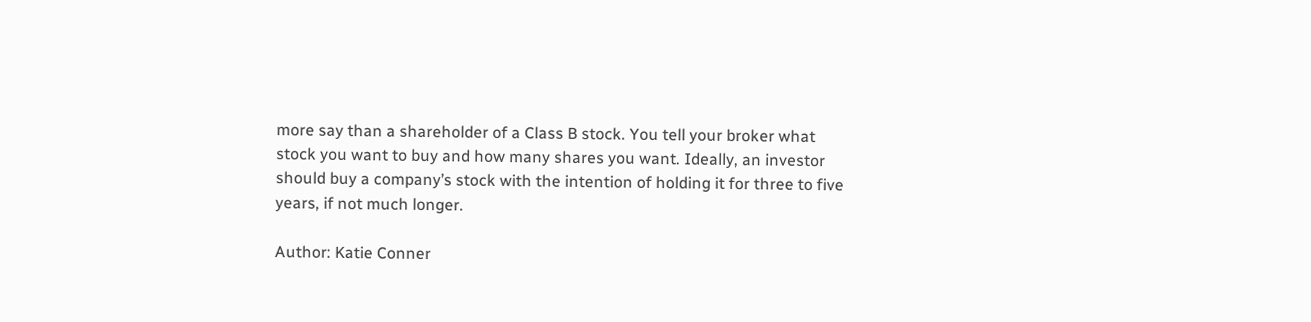more say than a shareholder of a Class B stock. You tell your broker what stock you want to buy and how many shares you want. Ideally, an investor should buy a company’s stock with the intention of holding it for three to five years, if not much longer.

Author: Katie Conner